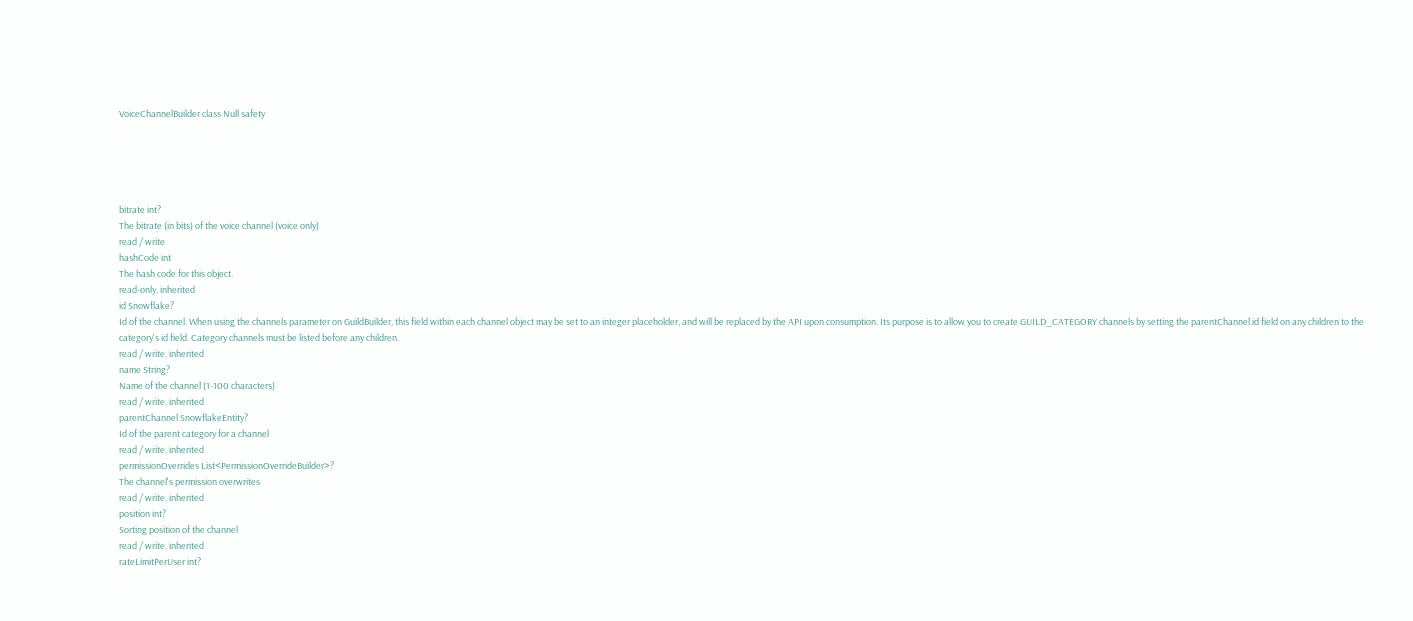VoiceChannelBuilder class Null safety





bitrate int?
The bitrate (in bits) of the voice channel (voice only)
read / write
hashCode int
The hash code for this object.
read-only, inherited
id Snowflake?
Id of the channel. When using the channels parameter on GuildBuilder, this field within each channel object may be set to an integer placeholder, and will be replaced by the API upon consumption. Its purpose is to allow you to create GUILD_CATEGORY channels by setting the parentChannel.id field on any children to the category's id field. Category channels must be listed before any children.
read / write, inherited
name String?
Name of the channel (1-100 characters)
read / write, inherited
parentChannel SnowflakeEntity?
Id of the parent category for a channel
read / write, inherited
permissionOverrides List<PermissionOverrideBuilder>?
The channel's permission overwrites
read / write, inherited
position int?
Sorting position of the channel
read / write, inherited
rateLimitPerUser int?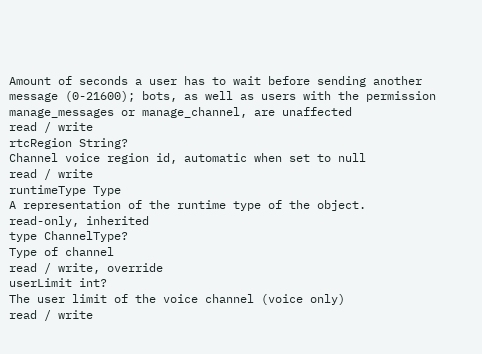Amount of seconds a user has to wait before sending another message (0-21600); bots, as well as users with the permission manage_messages or manage_channel, are unaffected
read / write
rtcRegion String?
Channel voice region id, automatic when set to null
read / write
runtimeType Type
A representation of the runtime type of the object.
read-only, inherited
type ChannelType?
Type of channel
read / write, override
userLimit int?
The user limit of the voice channel (voice only)
read / write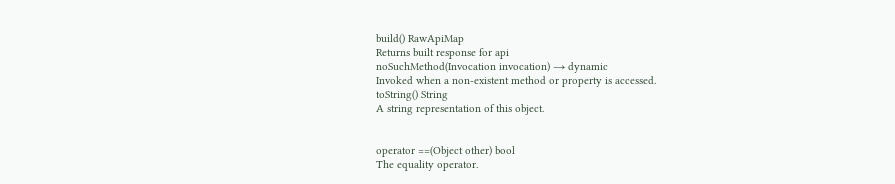build() RawApiMap
Returns built response for api
noSuchMethod(Invocation invocation) → dynamic
Invoked when a non-existent method or property is accessed.
toString() String
A string representation of this object.


operator ==(Object other) bool
The equality operator.